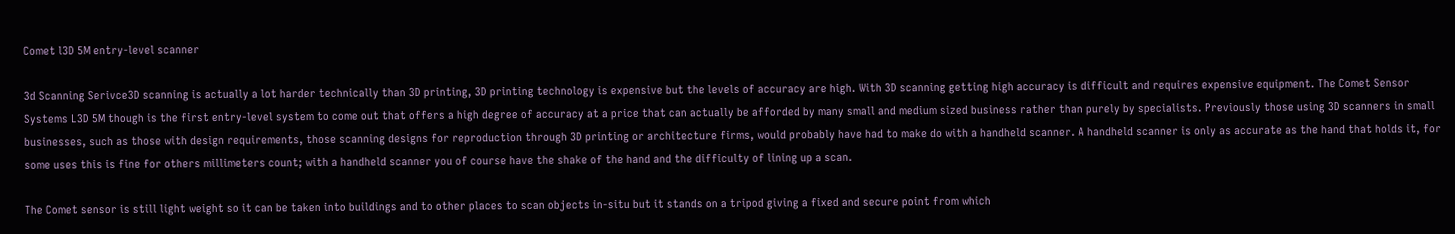Comet l3D 5M entry-level scanner

3d Scanning Serivce3D scanning is actually a lot harder technically than 3D printing, 3D printing technology is expensive but the levels of accuracy are high. With 3D scanning getting high accuracy is difficult and requires expensive equipment. The Comet Sensor Systems L3D 5M though is the first entry-level system to come out that offers a high degree of accuracy at a price that can actually be afforded by many small and medium sized business rather than purely by specialists. Previously those using 3D scanners in small businesses, such as those with design requirements, those scanning designs for reproduction through 3D printing or architecture firms, would probably have had to make do with a handheld scanner. A handheld scanner is only as accurate as the hand that holds it, for some uses this is fine for others millimeters count; with a handheld scanner you of course have the shake of the hand and the difficulty of lining up a scan.

The Comet sensor is still light weight so it can be taken into buildings and to other places to scan objects in-situ but it stands on a tripod giving a fixed and secure point from which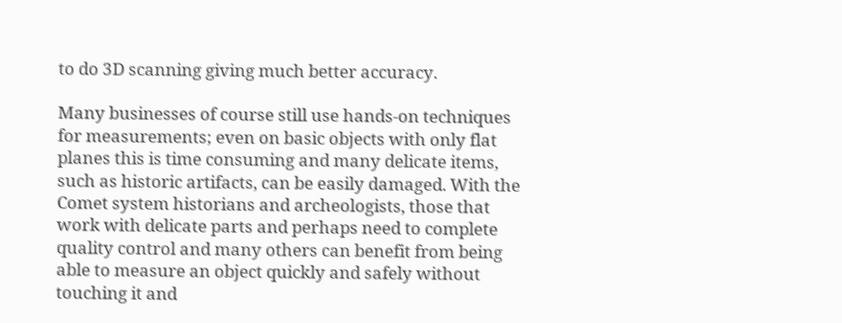to do 3D scanning giving much better accuracy.

Many businesses of course still use hands-on techniques for measurements; even on basic objects with only flat planes this is time consuming and many delicate items, such as historic artifacts, can be easily damaged. With the Comet system historians and archeologists, those that work with delicate parts and perhaps need to complete quality control and many others can benefit from being able to measure an object quickly and safely without touching it and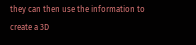they can then use the information to create a 3D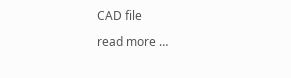CAD file

read more …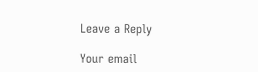Leave a Reply

Your email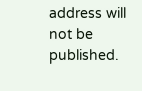address will not be published.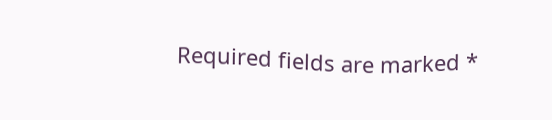Required fields are marked *